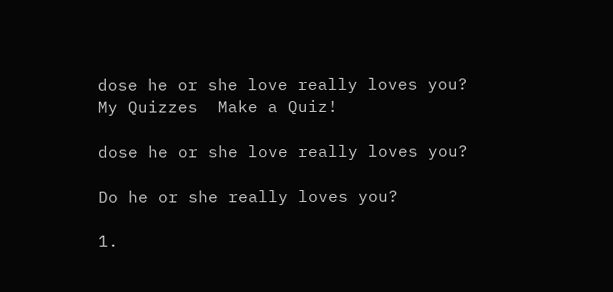dose he or she love really loves you?
My Quizzes  Make a Quiz!

dose he or she love really loves you?

Do he or she really loves you?

1.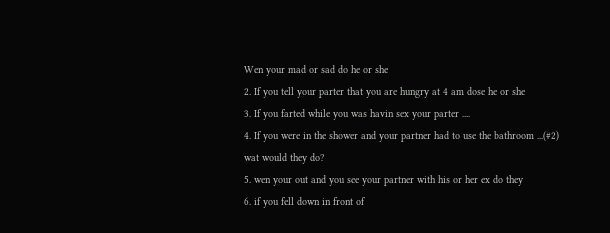Wen your mad or sad do he or she
2. If you tell your parter that you are hungry at 4 am dose he or she
3. If you farted while you was havin sex your parter ....
4. If you were in the shower and your partner had to use the bathroom ...(#2) wat would they do?
5. wen your out and you see your partner with his or her ex do they
6. if you fell down in front of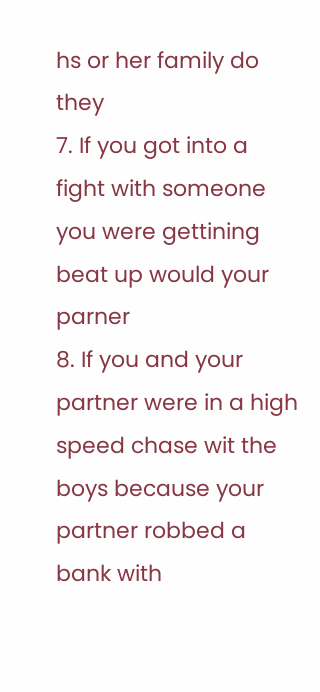hs or her family do they
7. If you got into a fight with someone you were gettining beat up would your parner
8. If you and your partner were in a high speed chase wit the boys because your partner robbed a bank with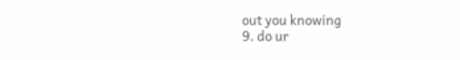out you knowing
9. do ur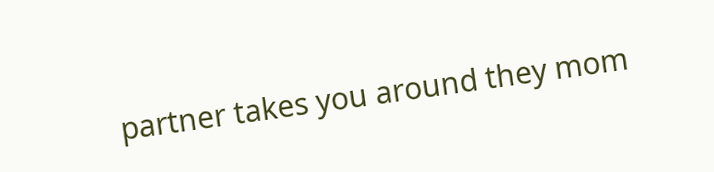partner takes you around they mom